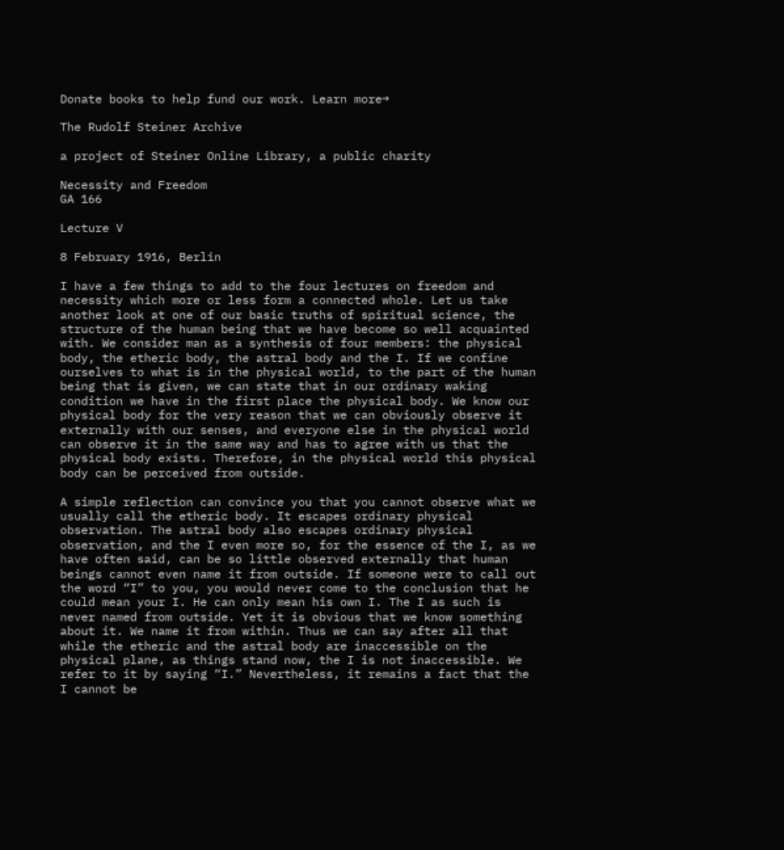Donate books to help fund our work. Learn more→

The Rudolf Steiner Archive

a project of Steiner Online Library, a public charity

Necessity and Freedom
GA 166

Lecture V

8 February 1916, Berlin

I have a few things to add to the four lectures on freedom and necessity which more or less form a connected whole. Let us take another look at one of our basic truths of spiritual science, the structure of the human being that we have become so well acquainted with. We consider man as a synthesis of four members: the physical body, the etheric body, the astral body and the I. If we confine ourselves to what is in the physical world, to the part of the human being that is given, we can state that in our ordinary waking condition we have in the first place the physical body. We know our physical body for the very reason that we can obviously observe it externally with our senses, and everyone else in the physical world can observe it in the same way and has to agree with us that the physical body exists. Therefore, in the physical world this physical body can be perceived from outside.

A simple reflection can convince you that you cannot observe what we usually call the etheric body. It escapes ordinary physical observation. The astral body also escapes ordinary physical observation, and the I even more so, for the essence of the I, as we have often said, can be so little observed externally that human beings cannot even name it from outside. If someone were to call out the word “I” to you, you would never come to the conclusion that he could mean your I. He can only mean his own I. The I as such is never named from outside. Yet it is obvious that we know something about it. We name it from within. Thus we can say after all that while the etheric and the astral body are inaccessible on the physical plane, as things stand now, the I is not inaccessible. We refer to it by saying “I.” Nevertheless, it remains a fact that the I cannot be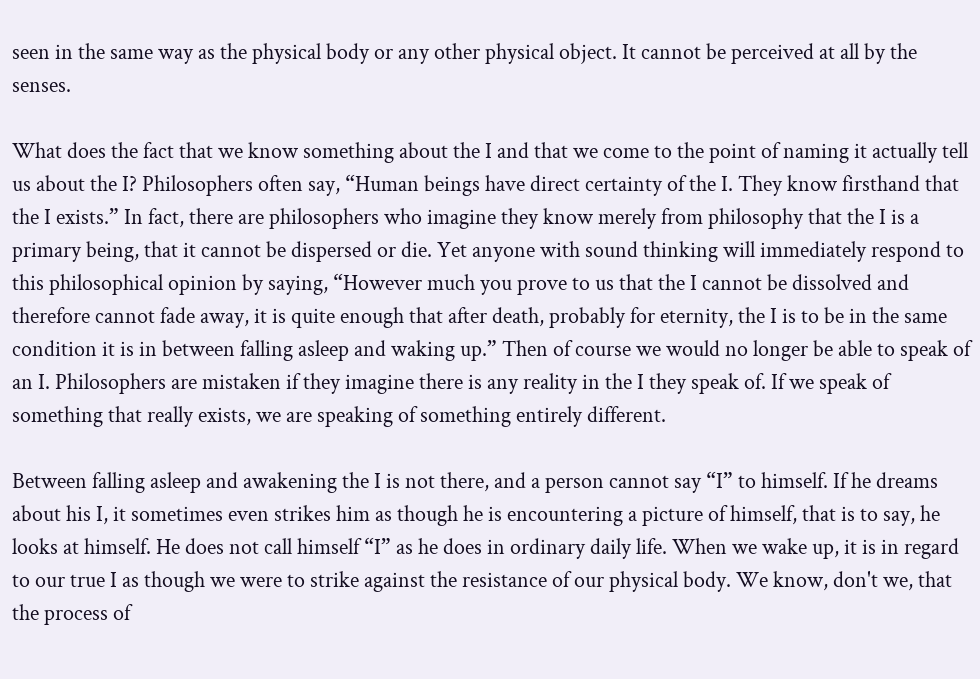seen in the same way as the physical body or any other physical object. It cannot be perceived at all by the senses.

What does the fact that we know something about the I and that we come to the point of naming it actually tell us about the I? Philosophers often say, “Human beings have direct certainty of the I. They know firsthand that the I exists.” In fact, there are philosophers who imagine they know merely from philosophy that the I is a primary being, that it cannot be dispersed or die. Yet anyone with sound thinking will immediately respond to this philosophical opinion by saying, “However much you prove to us that the I cannot be dissolved and therefore cannot fade away, it is quite enough that after death, probably for eternity, the I is to be in the same condition it is in between falling asleep and waking up.” Then of course we would no longer be able to speak of an I. Philosophers are mistaken if they imagine there is any reality in the I they speak of. If we speak of something that really exists, we are speaking of something entirely different.

Between falling asleep and awakening the I is not there, and a person cannot say “I” to himself. If he dreams about his I, it sometimes even strikes him as though he is encountering a picture of himself, that is to say, he looks at himself. He does not call himself “I” as he does in ordinary daily life. When we wake up, it is in regard to our true I as though we were to strike against the resistance of our physical body. We know, don't we, that the process of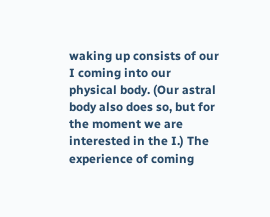waking up consists of our I coming into our physical body. (Our astral body also does so, but for the moment we are interested in the I.) The experience of coming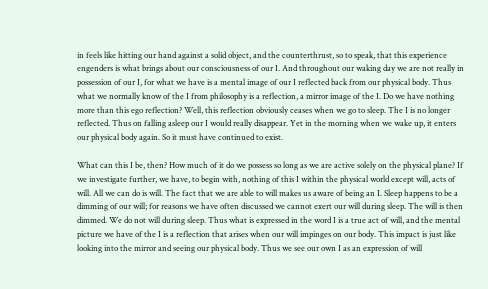in feels like hitting our hand against a solid object, and the counterthrust, so to speak, that this experience engenders is what brings about our consciousness of our I. And throughout our waking day we are not really in possession of our I, for what we have is a mental image of our I reflected back from our physical body. Thus what we normally know of the I from philosophy is a reflection, a mirror image of the I. Do we have nothing more than this ego reflection? Well, this reflection obviously ceases when we go to sleep. The I is no longer reflected. Thus on falling asleep our I would really disappear. Yet in the morning when we wake up, it enters our physical body again. So it must have continued to exist.

What can this I be, then? How much of it do we possess so long as we are active solely on the physical plane? If we investigate further, we have, to begin with, nothing of this I within the physical world except will, acts of will. All we can do is will. The fact that we are able to will makes us aware of being an I. Sleep happens to be a dimming of our will; for reasons we have often discussed we cannot exert our will during sleep. The will is then dimmed. We do not will during sleep. Thus what is expressed in the word I is a true act of will, and the mental picture we have of the I is a reflection that arises when our will impinges on our body. This impact is just like looking into the mirror and seeing our physical body. Thus we see our own I as an expression of will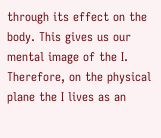through its effect on the body. This gives us our mental image of the I. Therefore, on the physical plane the I lives as an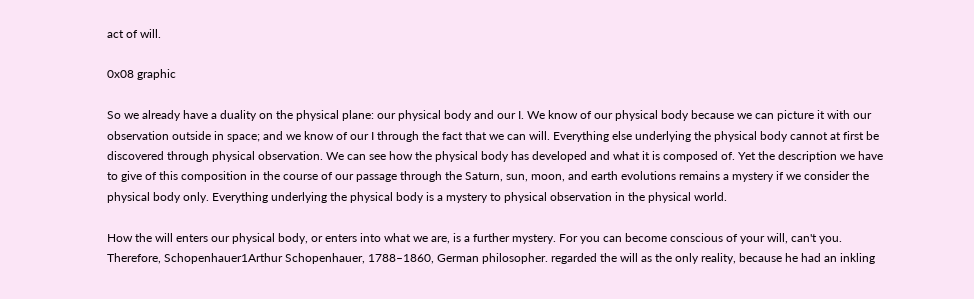act of will.

0x08 graphic

So we already have a duality on the physical plane: our physical body and our I. We know of our physical body because we can picture it with our observation outside in space; and we know of our I through the fact that we can will. Everything else underlying the physical body cannot at first be discovered through physical observation. We can see how the physical body has developed and what it is composed of. Yet the description we have to give of this composition in the course of our passage through the Saturn, sun, moon, and earth evolutions remains a mystery if we consider the physical body only. Everything underlying the physical body is a mystery to physical observation in the physical world.

How the will enters our physical body, or enters into what we are, is a further mystery. For you can become conscious of your will, can't you. Therefore, Schopenhauer1Arthur Schopenhauer, 1788–1860, German philosopher. regarded the will as the only reality, because he had an inkling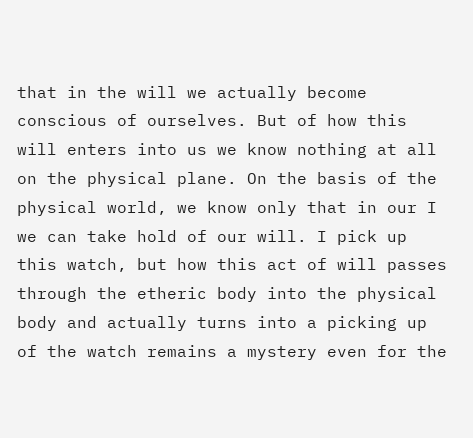that in the will we actually become conscious of ourselves. But of how this will enters into us we know nothing at all on the physical plane. On the basis of the physical world, we know only that in our I we can take hold of our will. I pick up this watch, but how this act of will passes through the etheric body into the physical body and actually turns into a picking up of the watch remains a mystery even for the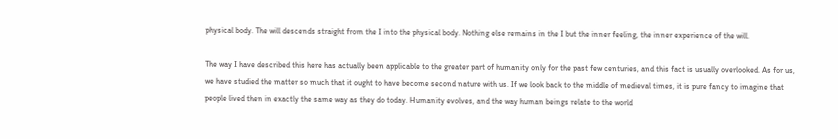physical body. The will descends straight from the I into the physical body. Nothing else remains in the I but the inner feeling, the inner experience of the will.

The way I have described this here has actually been applicable to the greater part of humanity only for the past few centuries, and this fact is usually overlooked. As for us, we have studied the matter so much that it ought to have become second nature with us. If we look back to the middle of medieval times, it is pure fancy to imagine that people lived then in exactly the same way as they do today. Humanity evolves, and the way human beings relate to the world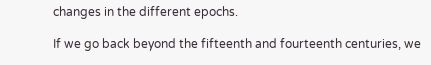changes in the different epochs.

If we go back beyond the fifteenth and fourteenth centuries, we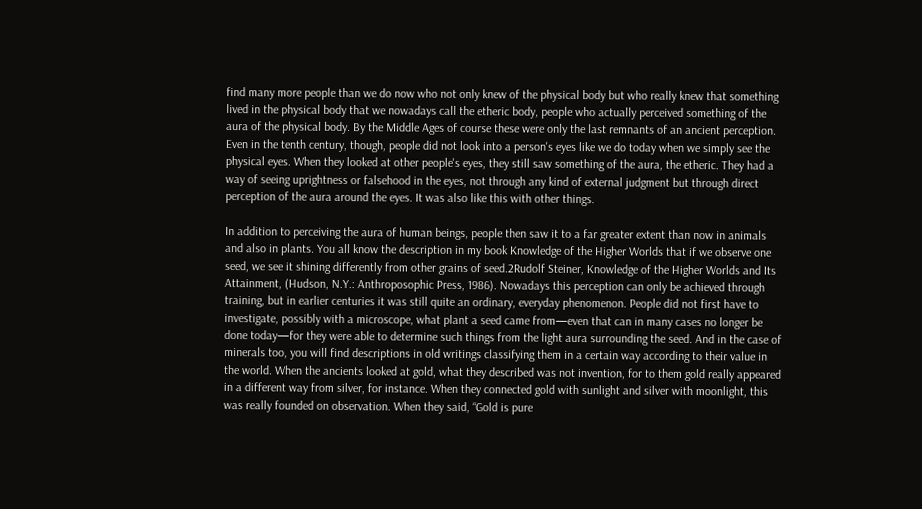find many more people than we do now who not only knew of the physical body but who really knew that something lived in the physical body that we nowadays call the etheric body, people who actually perceived something of the aura of the physical body. By the Middle Ages of course these were only the last remnants of an ancient perception. Even in the tenth century, though, people did not look into a person's eyes like we do today when we simply see the physical eyes. When they looked at other people's eyes, they still saw something of the aura, the etheric. They had a way of seeing uprightness or falsehood in the eyes, not through any kind of external judgment but through direct perception of the aura around the eyes. It was also like this with other things.

In addition to perceiving the aura of human beings, people then saw it to a far greater extent than now in animals and also in plants. You all know the description in my book Knowledge of the Higher Worlds that if we observe one seed, we see it shining differently from other grains of seed.2Rudolf Steiner, Knowledge of the Higher Worlds and Its Attainment, (Hudson, N.Y.: Anthroposophic Press, 1986). Nowadays this perception can only be achieved through training, but in earlier centuries it was still quite an ordinary, everyday phenomenon. People did not first have to investigate, possibly with a microscope, what plant a seed came from—even that can in many cases no longer be done today—for they were able to determine such things from the light aura surrounding the seed. And in the case of minerals too, you will find descriptions in old writings classifying them in a certain way according to their value in the world. When the ancients looked at gold, what they described was not invention, for to them gold really appeared in a different way from silver, for instance. When they connected gold with sunlight and silver with moonlight, this was really founded on observation. When they said, “Gold is pure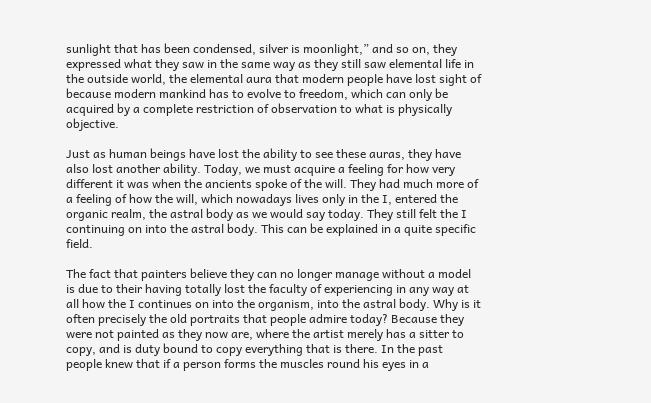sunlight that has been condensed, silver is moonlight,” and so on, they expressed what they saw in the same way as they still saw elemental life in the outside world, the elemental aura that modern people have lost sight of because modern mankind has to evolve to freedom, which can only be acquired by a complete restriction of observation to what is physically objective.

Just as human beings have lost the ability to see these auras, they have also lost another ability. Today, we must acquire a feeling for how very different it was when the ancients spoke of the will. They had much more of a feeling of how the will, which nowadays lives only in the I, entered the organic realm, the astral body as we would say today. They still felt the I continuing on into the astral body. This can be explained in a quite specific field.

The fact that painters believe they can no longer manage without a model is due to their having totally lost the faculty of experiencing in any way at all how the I continues on into the organism, into the astral body. Why is it often precisely the old portraits that people admire today? Because they were not painted as they now are, where the artist merely has a sitter to copy, and is duty bound to copy everything that is there. In the past people knew that if a person forms the muscles round his eyes in a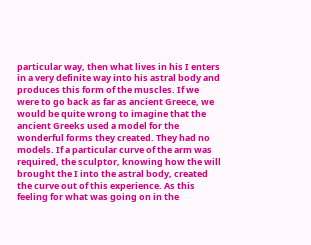particular way, then what lives in his I enters in a very definite way into his astral body and produces this form of the muscles. If we were to go back as far as ancient Greece, we would be quite wrong to imagine that the ancient Greeks used a model for the wonderful forms they created. They had no models. If a particular curve of the arm was required, the sculptor, knowing how the will brought the I into the astral body, created the curve out of this experience. As this feeling for what was going on in the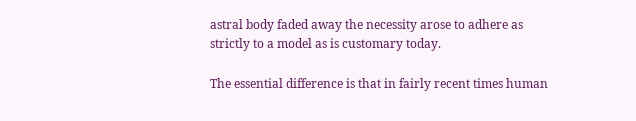astral body faded away the necessity arose to adhere as strictly to a model as is customary today.

The essential difference is that in fairly recent times human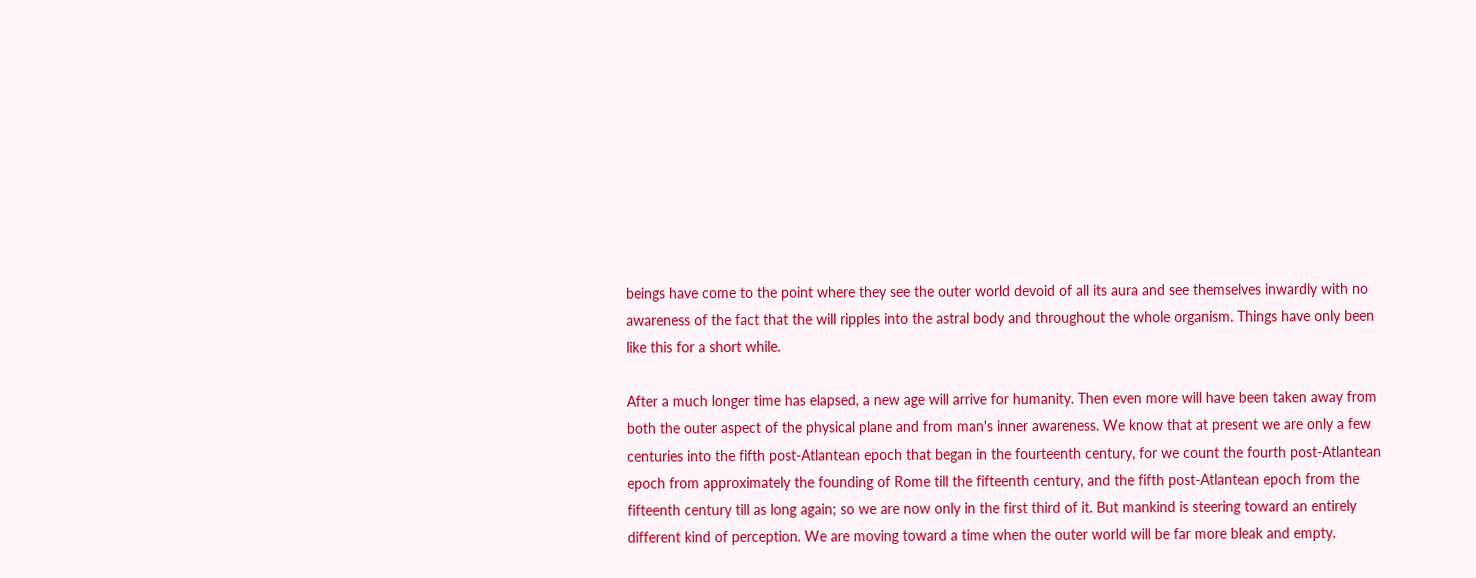beings have come to the point where they see the outer world devoid of all its aura and see themselves inwardly with no awareness of the fact that the will ripples into the astral body and throughout the whole organism. Things have only been like this for a short while.

After a much longer time has elapsed, a new age will arrive for humanity. Then even more will have been taken away from both the outer aspect of the physical plane and from man's inner awareness. We know that at present we are only a few centuries into the fifth post-Atlantean epoch that began in the fourteenth century, for we count the fourth post-Atlantean epoch from approximately the founding of Rome till the fifteenth century, and the fifth post-Atlantean epoch from the fifteenth century till as long again; so we are now only in the first third of it. But mankind is steering toward an entirely different kind of perception. We are moving toward a time when the outer world will be far more bleak and empty.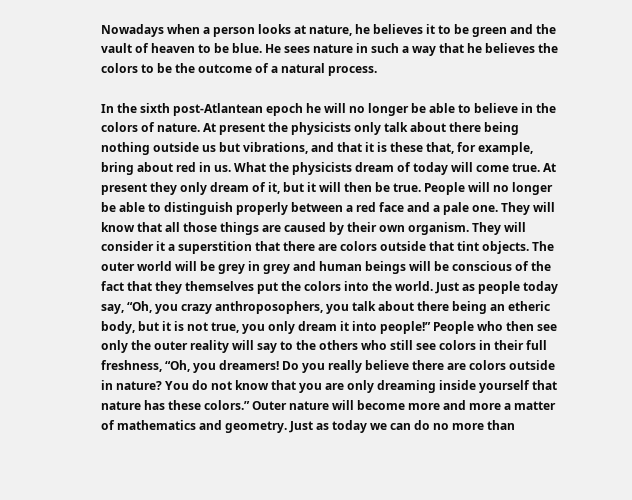Nowadays when a person looks at nature, he believes it to be green and the vault of heaven to be blue. He sees nature in such a way that he believes the colors to be the outcome of a natural process.

In the sixth post-Atlantean epoch he will no longer be able to believe in the colors of nature. At present the physicists only talk about there being nothing outside us but vibrations, and that it is these that, for example, bring about red in us. What the physicists dream of today will come true. At present they only dream of it, but it will then be true. People will no longer be able to distinguish properly between a red face and a pale one. They will know that all those things are caused by their own organism. They will consider it a superstition that there are colors outside that tint objects. The outer world will be grey in grey and human beings will be conscious of the fact that they themselves put the colors into the world. Just as people today say, “Oh, you crazy anthroposophers, you talk about there being an etheric body, but it is not true, you only dream it into people!” People who then see only the outer reality will say to the others who still see colors in their full freshness, “Oh, you dreamers! Do you really believe there are colors outside in nature? You do not know that you are only dreaming inside yourself that nature has these colors.” Outer nature will become more and more a matter of mathematics and geometry. Just as today we can do no more than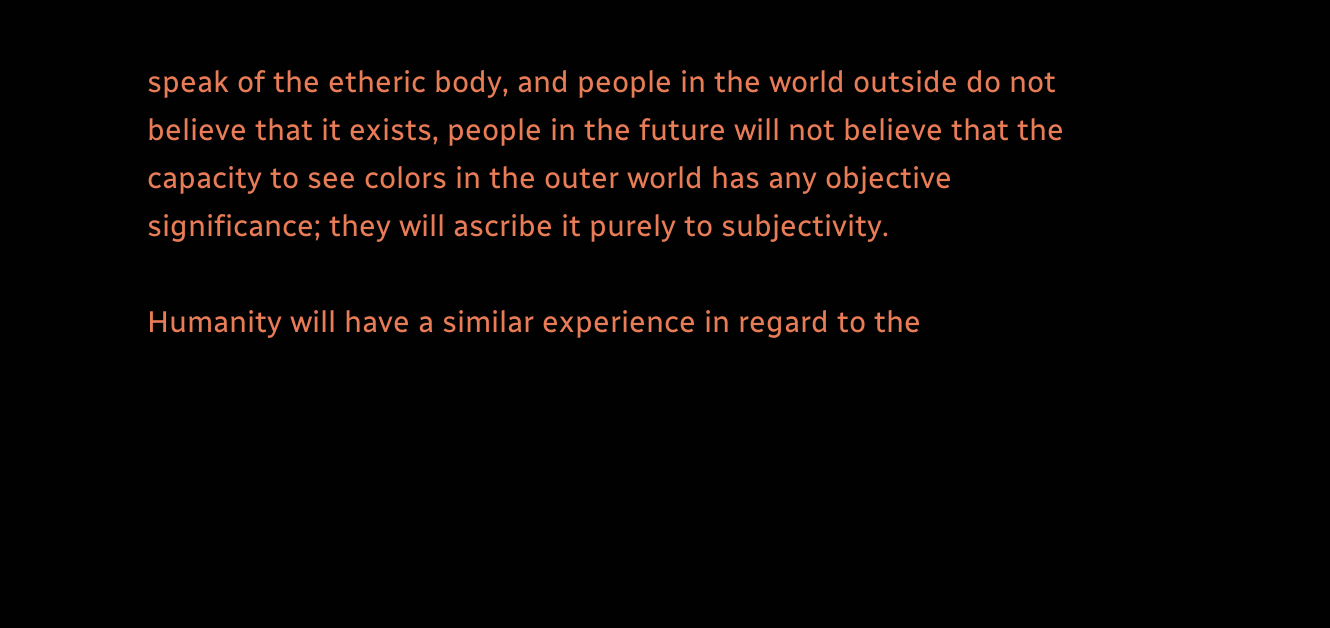speak of the etheric body, and people in the world outside do not believe that it exists, people in the future will not believe that the capacity to see colors in the outer world has any objective significance; they will ascribe it purely to subjectivity.

Humanity will have a similar experience in regard to the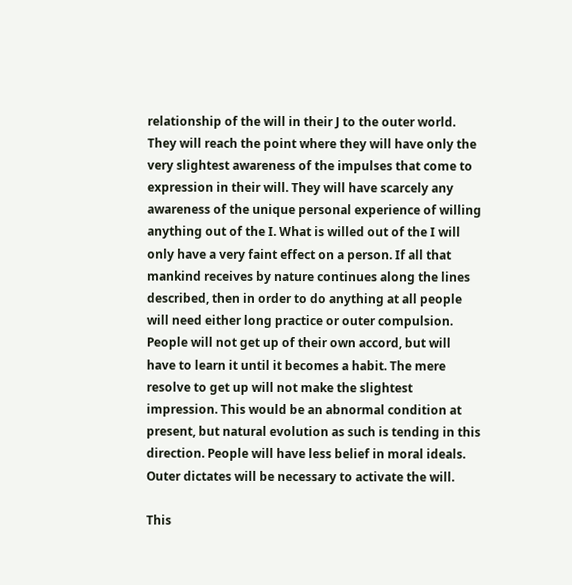relationship of the will in their J to the outer world. They will reach the point where they will have only the very slightest awareness of the impulses that come to expression in their will. They will have scarcely any awareness of the unique personal experience of willing anything out of the I. What is willed out of the I will only have a very faint effect on a person. If all that mankind receives by nature continues along the lines described, then in order to do anything at all people will need either long practice or outer compulsion. People will not get up of their own accord, but will have to learn it until it becomes a habit. The mere resolve to get up will not make the slightest impression. This would be an abnormal condition at present, but natural evolution as such is tending in this direction. People will have less belief in moral ideals. Outer dictates will be necessary to activate the will.

This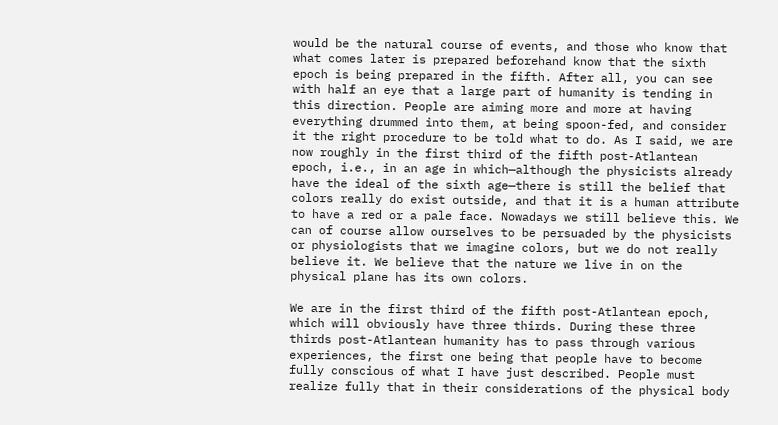would be the natural course of events, and those who know that what comes later is prepared beforehand know that the sixth epoch is being prepared in the fifth. After all, you can see with half an eye that a large part of humanity is tending in this direction. People are aiming more and more at having everything drummed into them, at being spoon-fed, and consider it the right procedure to be told what to do. As I said, we are now roughly in the first third of the fifth post-Atlantean epoch, i.e., in an age in which—although the physicists already have the ideal of the sixth age—there is still the belief that colors really do exist outside, and that it is a human attribute to have a red or a pale face. Nowadays we still believe this. We can of course allow ourselves to be persuaded by the physicists or physiologists that we imagine colors, but we do not really believe it. We believe that the nature we live in on the physical plane has its own colors.

We are in the first third of the fifth post-Atlantean epoch, which will obviously have three thirds. During these three thirds post-Atlantean humanity has to pass through various experiences, the first one being that people have to become fully conscious of what I have just described. People must realize fully that in their considerations of the physical body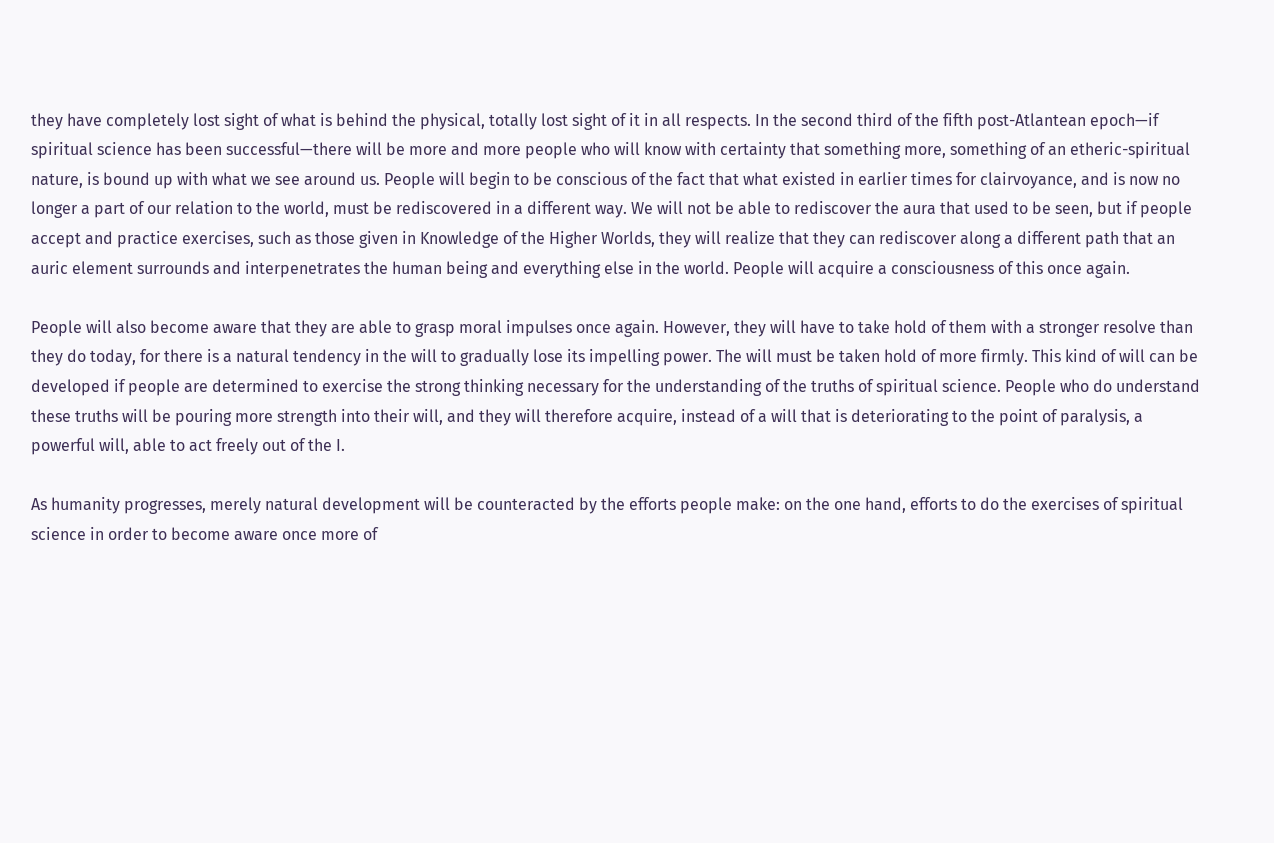they have completely lost sight of what is behind the physical, totally lost sight of it in all respects. In the second third of the fifth post-Atlantean epoch—if spiritual science has been successful—there will be more and more people who will know with certainty that something more, something of an etheric-spiritual nature, is bound up with what we see around us. People will begin to be conscious of the fact that what existed in earlier times for clairvoyance, and is now no longer a part of our relation to the world, must be rediscovered in a different way. We will not be able to rediscover the aura that used to be seen, but if people accept and practice exercises, such as those given in Knowledge of the Higher Worlds, they will realize that they can rediscover along a different path that an auric element surrounds and interpenetrates the human being and everything else in the world. People will acquire a consciousness of this once again.

People will also become aware that they are able to grasp moral impulses once again. However, they will have to take hold of them with a stronger resolve than they do today, for there is a natural tendency in the will to gradually lose its impelling power. The will must be taken hold of more firmly. This kind of will can be developed if people are determined to exercise the strong thinking necessary for the understanding of the truths of spiritual science. People who do understand these truths will be pouring more strength into their will, and they will therefore acquire, instead of a will that is deteriorating to the point of paralysis, a powerful will, able to act freely out of the I.

As humanity progresses, merely natural development will be counteracted by the efforts people make: on the one hand, efforts to do the exercises of spiritual science in order to become aware once more of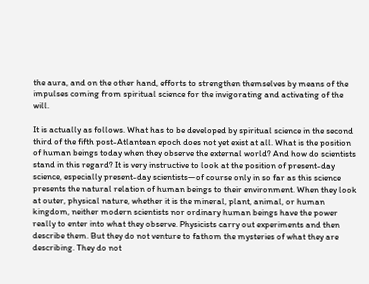the aura, and on the other hand, efforts to strengthen themselves by means of the impulses coming from spiritual science for the invigorating and activating of the will.

It is actually as follows. What has to be developed by spiritual science in the second third of the fifth post-Atlantean epoch does not yet exist at all. What is the position of human beings today when they observe the external world? And how do scientists stand in this regard? It is very instructive to look at the position of present-day science, especially present-day scientists—of course only in so far as this science presents the natural relation of human beings to their environment. When they look at outer, physical nature, whether it is the mineral, plant, animal, or human kingdom, neither modern scientists nor ordinary human beings have the power really to enter into what they observe. Physicists carry out experiments and then describe them. But they do not venture to fathom the mysteries of what they are describing. They do not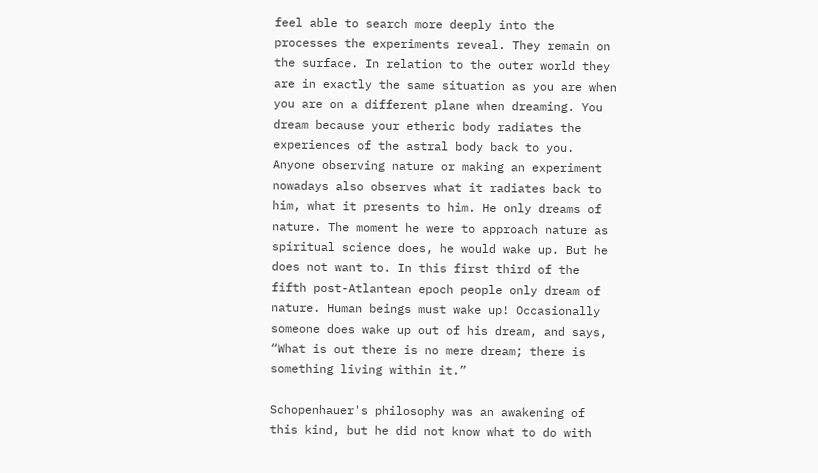feel able to search more deeply into the processes the experiments reveal. They remain on the surface. In relation to the outer world they are in exactly the same situation as you are when you are on a different plane when dreaming. You dream because your etheric body radiates the experiences of the astral body back to you. Anyone observing nature or making an experiment nowadays also observes what it radiates back to him, what it presents to him. He only dreams of nature. The moment he were to approach nature as spiritual science does, he would wake up. But he does not want to. In this first third of the fifth post-Atlantean epoch people only dream of nature. Human beings must wake up! Occasionally someone does wake up out of his dream, and says, “What is out there is no mere dream; there is something living within it.”

Schopenhauer's philosophy was an awakening of this kind, but he did not know what to do with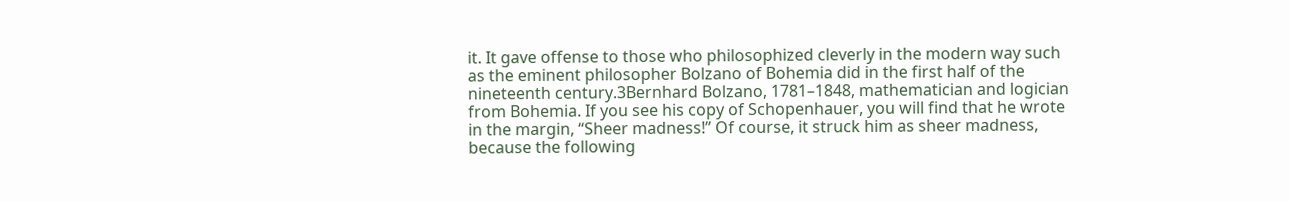it. It gave offense to those who philosophized cleverly in the modern way such as the eminent philosopher Bolzano of Bohemia did in the first half of the nineteenth century.3Bernhard Bolzano, 1781–1848, mathematician and logician from Bohemia. If you see his copy of Schopenhauer, you will find that he wrote in the margin, “Sheer madness!” Of course, it struck him as sheer madness, because the following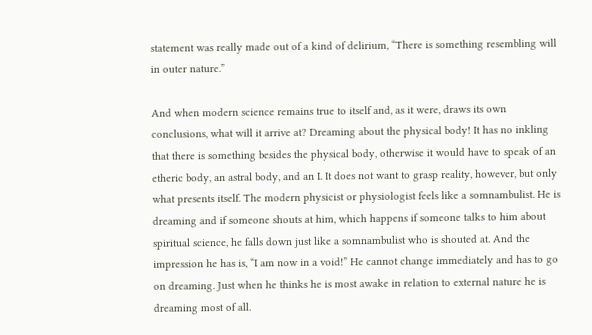statement was really made out of a kind of delirium, “There is something resembling will in outer nature.”

And when modern science remains true to itself and, as it were, draws its own conclusions, what will it arrive at? Dreaming about the physical body! It has no inkling that there is something besides the physical body, otherwise it would have to speak of an etheric body, an astral body, and an I. It does not want to grasp reality, however, but only what presents itself. The modern physicist or physiologist feels like a somnambulist. He is dreaming and if someone shouts at him, which happens if someone talks to him about spiritual science, he falls down just like a somnambulist who is shouted at. And the impression he has is, “I am now in a void!” He cannot change immediately and has to go on dreaming. Just when he thinks he is most awake in relation to external nature he is dreaming most of all.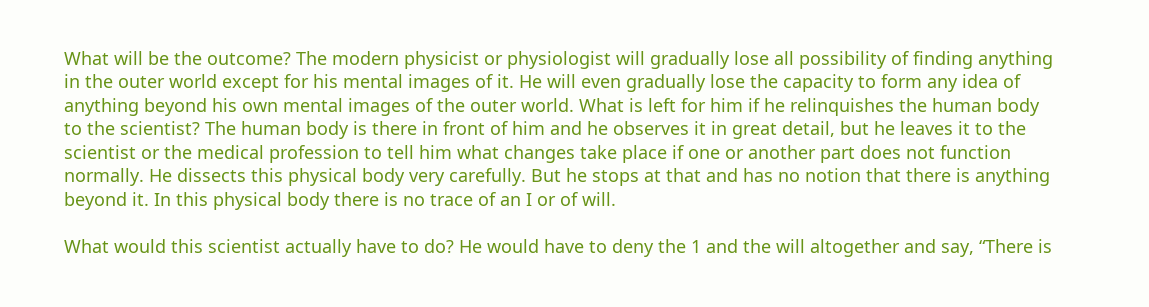What will be the outcome? The modern physicist or physiologist will gradually lose all possibility of finding anything in the outer world except for his mental images of it. He will even gradually lose the capacity to form any idea of anything beyond his own mental images of the outer world. What is left for him if he relinquishes the human body to the scientist? The human body is there in front of him and he observes it in great detail, but he leaves it to the scientist or the medical profession to tell him what changes take place if one or another part does not function normally. He dissects this physical body very carefully. But he stops at that and has no notion that there is anything beyond it. In this physical body there is no trace of an I or of will.

What would this scientist actually have to do? He would have to deny the 1 and the will altogether and say, “There is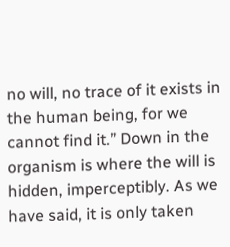no will, no trace of it exists in the human being, for we cannot find it.” Down in the organism is where the will is hidden, imperceptibly. As we have said, it is only taken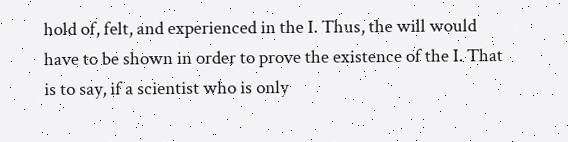hold of, felt, and experienced in the I. Thus, the will would have to be shown in order to prove the existence of the I. That is to say, if a scientist who is only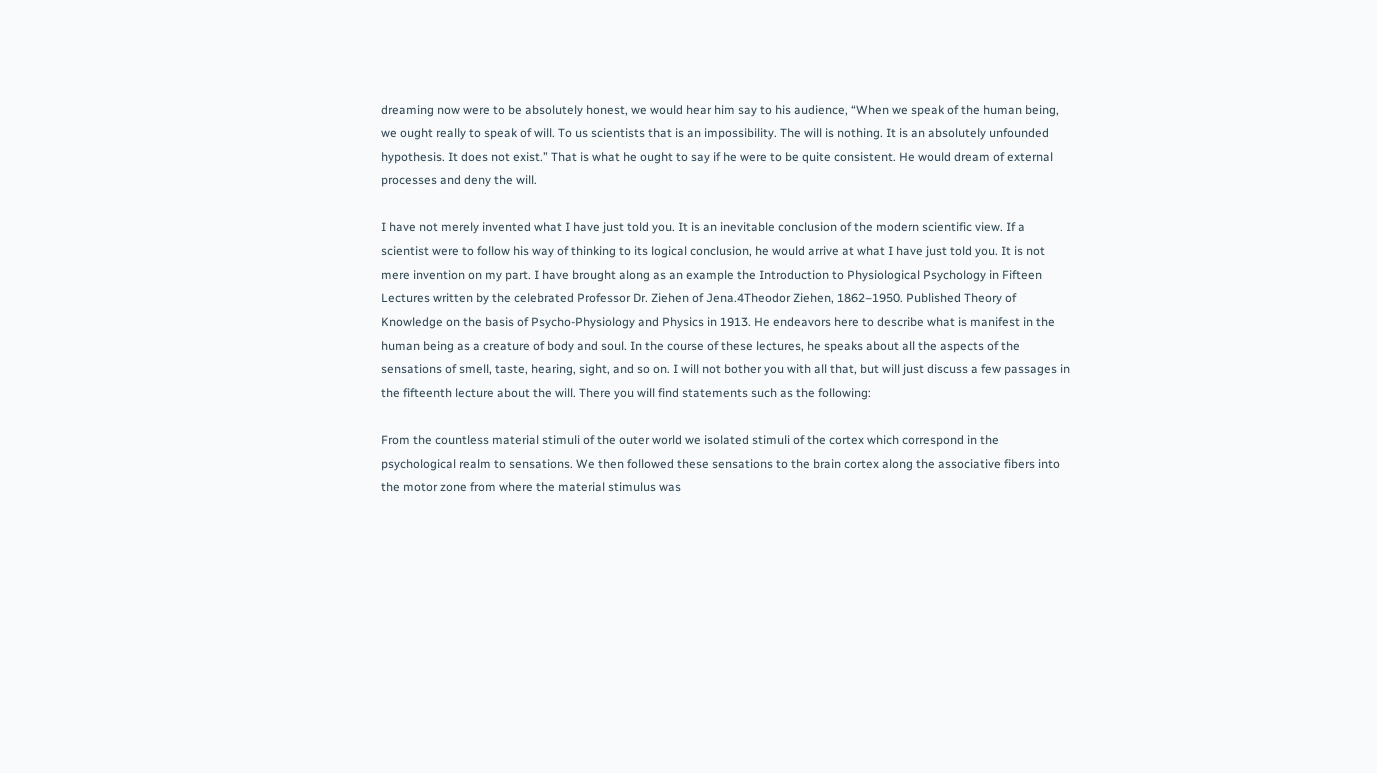dreaming now were to be absolutely honest, we would hear him say to his audience, “When we speak of the human being, we ought really to speak of will. To us scientists that is an impossibility. The will is nothing. It is an absolutely unfounded hypothesis. It does not exist.” That is what he ought to say if he were to be quite consistent. He would dream of external processes and deny the will.

I have not merely invented what I have just told you. It is an inevitable conclusion of the modern scientific view. If a scientist were to follow his way of thinking to its logical conclusion, he would arrive at what I have just told you. It is not mere invention on my part. I have brought along as an example the Introduction to Physiological Psychology in Fifteen Lectures written by the celebrated Professor Dr. Ziehen of Jena.4Theodor Ziehen, 1862–1950. Published Theory of Knowledge on the basis of Psycho-Physiology and Physics in 1913. He endeavors here to describe what is manifest in the human being as a creature of body and soul. In the course of these lectures, he speaks about all the aspects of the sensations of smell, taste, hearing, sight, and so on. I will not bother you with all that, but will just discuss a few passages in the fifteenth lecture about the will. There you will find statements such as the following:

From the countless material stimuli of the outer world we isolated stimuli of the cortex which correspond in the psychological realm to sensations. We then followed these sensations to the brain cortex along the associative fibers into the motor zone from where the material stimulus was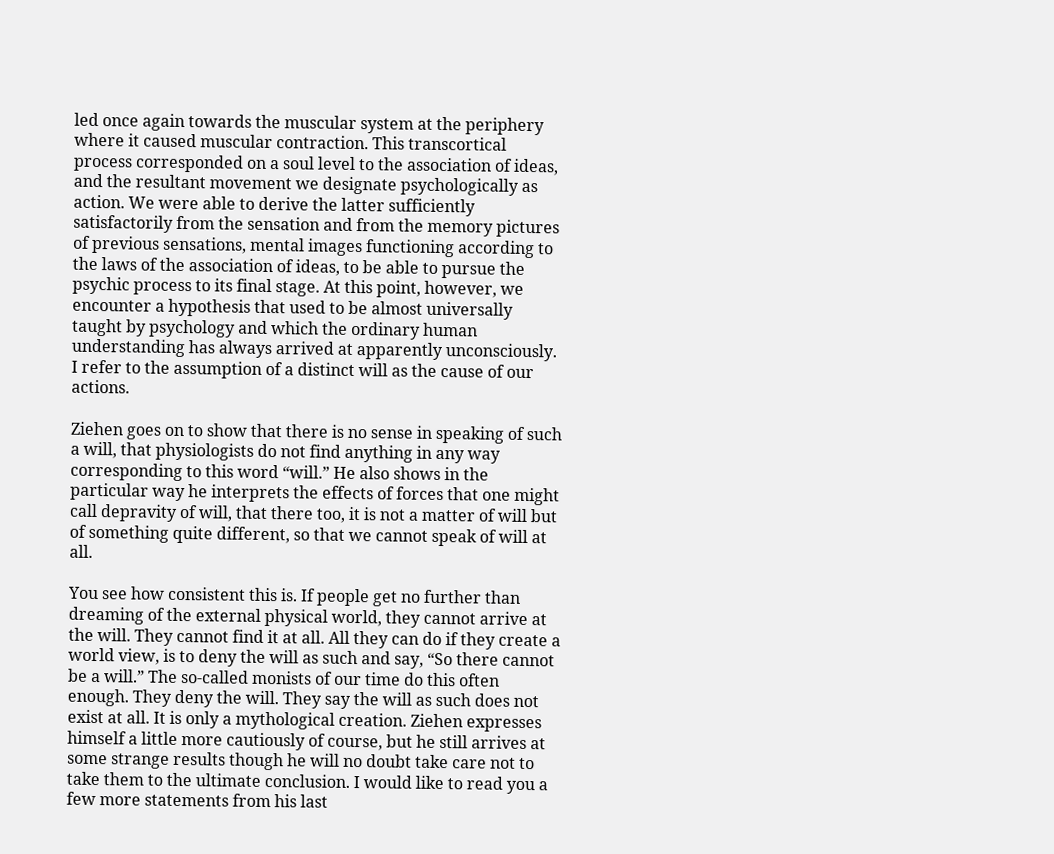led once again towards the muscular system at the periphery where it caused muscular contraction. This transcortical process corresponded on a soul level to the association of ideas, and the resultant movement we designate psychologically as action. We were able to derive the latter sufficiently satisfactorily from the sensation and from the memory pictures of previous sensations, mental images functioning according to the laws of the association of ideas, to be able to pursue the psychic process to its final stage. At this point, however, we encounter a hypothesis that used to be almost universally taught by psychology and which the ordinary human understanding has always arrived at apparently unconsciously. I refer to the assumption of a distinct will as the cause of our actions.

Ziehen goes on to show that there is no sense in speaking of such a will, that physiologists do not find anything in any way corresponding to this word “will.” He also shows in the particular way he interprets the effects of forces that one might call depravity of will, that there too, it is not a matter of will but of something quite different, so that we cannot speak of will at all.

You see how consistent this is. If people get no further than dreaming of the external physical world, they cannot arrive at the will. They cannot find it at all. All they can do if they create a world view, is to deny the will as such and say, “So there cannot be a will.” The so-called monists of our time do this often enough. They deny the will. They say the will as such does not exist at all. It is only a mythological creation. Ziehen expresses himself a little more cautiously of course, but he still arrives at some strange results though he will no doubt take care not to take them to the ultimate conclusion. I would like to read you a few more statements from his last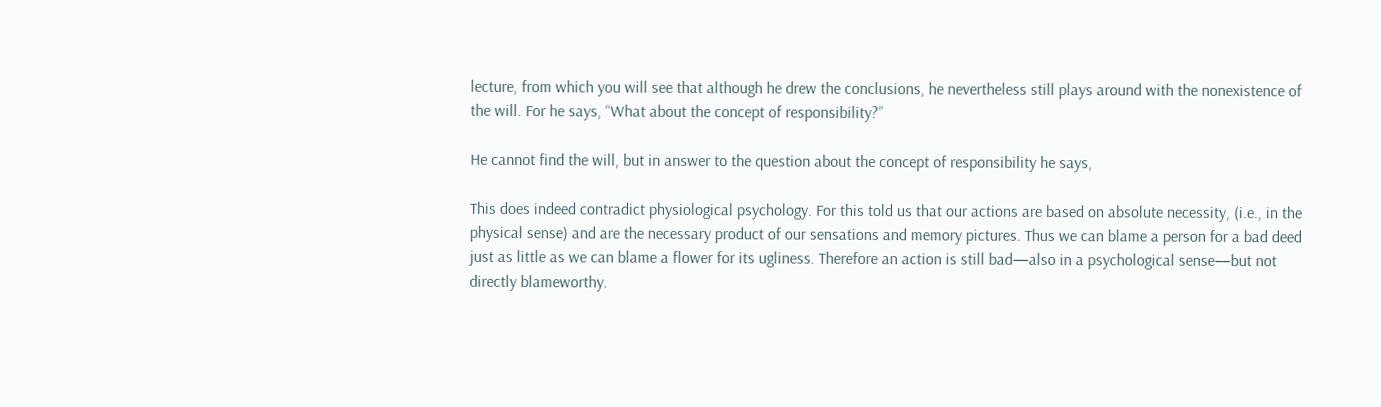lecture, from which you will see that although he drew the conclusions, he nevertheless still plays around with the nonexistence of the will. For he says, “What about the concept of responsibility?”

He cannot find the will, but in answer to the question about the concept of responsibility he says,

This does indeed contradict physiological psychology. For this told us that our actions are based on absolute necessity, (i.e., in the physical sense) and are the necessary product of our sensations and memory pictures. Thus we can blame a person for a bad deed just as little as we can blame a flower for its ugliness. Therefore an action is still bad—also in a psychological sense—but not directly blameworthy.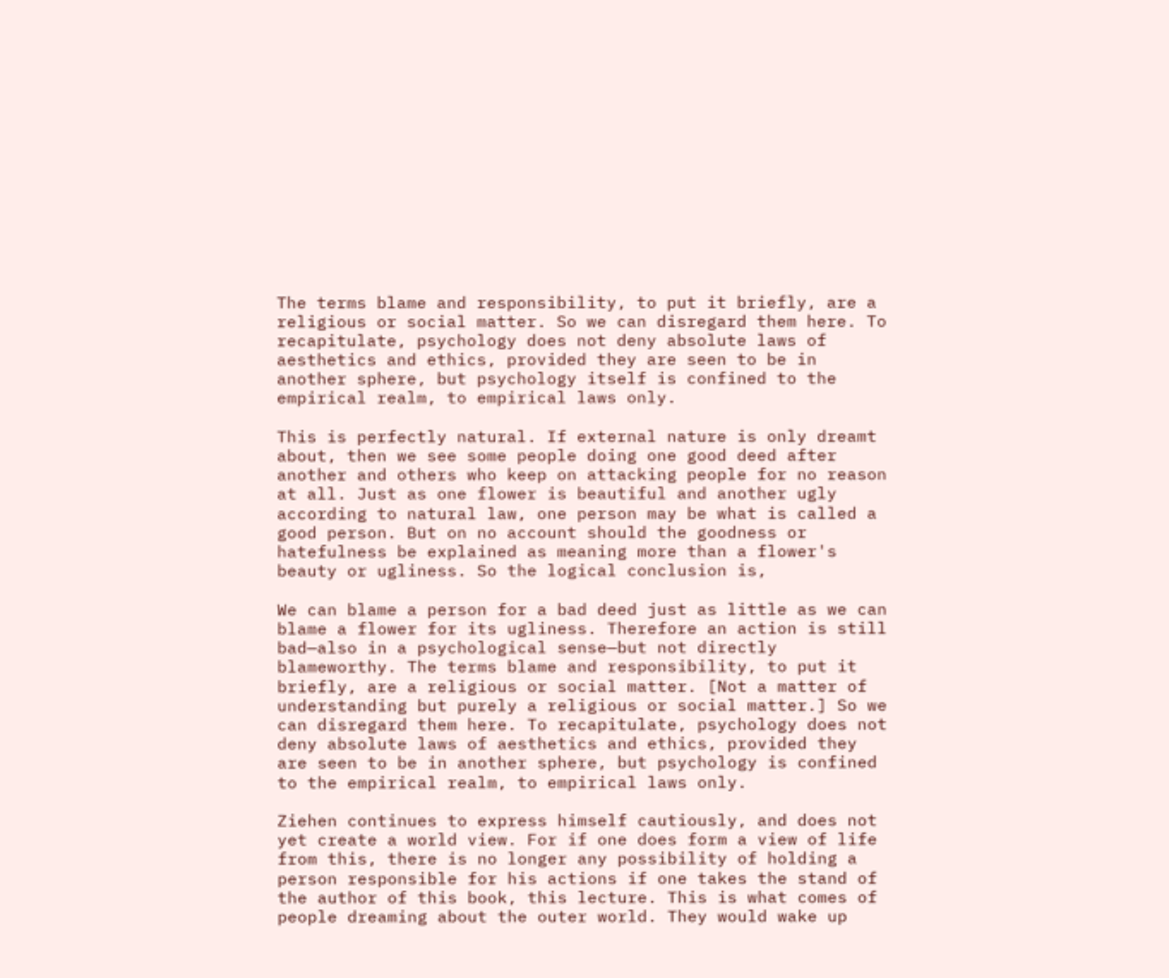The terms blame and responsibility, to put it briefly, are a religious or social matter. So we can disregard them here. To recapitulate, psychology does not deny absolute laws of aesthetics and ethics, provided they are seen to be in another sphere, but psychology itself is confined to the empirical realm, to empirical laws only.

This is perfectly natural. If external nature is only dreamt about, then we see some people doing one good deed after another and others who keep on attacking people for no reason at all. Just as one flower is beautiful and another ugly according to natural law, one person may be what is called a good person. But on no account should the goodness or hatefulness be explained as meaning more than a flower's beauty or ugliness. So the logical conclusion is,

We can blame a person for a bad deed just as little as we can blame a flower for its ugliness. Therefore an action is still bad—also in a psychological sense—but not directly blameworthy. The terms blame and responsibility, to put it briefly, are a religious or social matter. [Not a matter of understanding but purely a religious or social matter.] So we can disregard them here. To recapitulate, psychology does not deny absolute laws of aesthetics and ethics, provided they are seen to be in another sphere, but psychology is confined to the empirical realm, to empirical laws only.

Ziehen continues to express himself cautiously, and does not yet create a world view. For if one does form a view of life from this, there is no longer any possibility of holding a person responsible for his actions if one takes the stand of the author of this book, this lecture. This is what comes of people dreaming about the outer world. They would wake up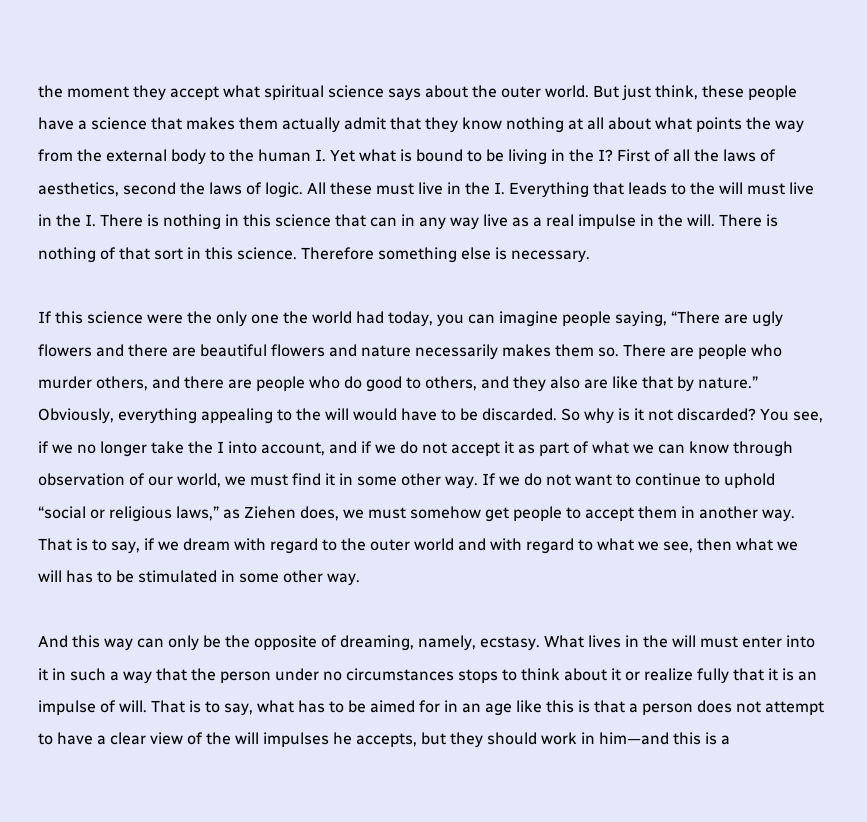the moment they accept what spiritual science says about the outer world. But just think, these people have a science that makes them actually admit that they know nothing at all about what points the way from the external body to the human I. Yet what is bound to be living in the I? First of all the laws of aesthetics, second the laws of logic. All these must live in the I. Everything that leads to the will must live in the I. There is nothing in this science that can in any way live as a real impulse in the will. There is nothing of that sort in this science. Therefore something else is necessary.

If this science were the only one the world had today, you can imagine people saying, “There are ugly flowers and there are beautiful flowers and nature necessarily makes them so. There are people who murder others, and there are people who do good to others, and they also are like that by nature.” Obviously, everything appealing to the will would have to be discarded. So why is it not discarded? You see, if we no longer take the I into account, and if we do not accept it as part of what we can know through observation of our world, we must find it in some other way. If we do not want to continue to uphold “social or religious laws,” as Ziehen does, we must somehow get people to accept them in another way. That is to say, if we dream with regard to the outer world and with regard to what we see, then what we will has to be stimulated in some other way.

And this way can only be the opposite of dreaming, namely, ecstasy. What lives in the will must enter into it in such a way that the person under no circumstances stops to think about it or realize fully that it is an impulse of will. That is to say, what has to be aimed for in an age like this is that a person does not attempt to have a clear view of the will impulses he accepts, but they should work in him—and this is a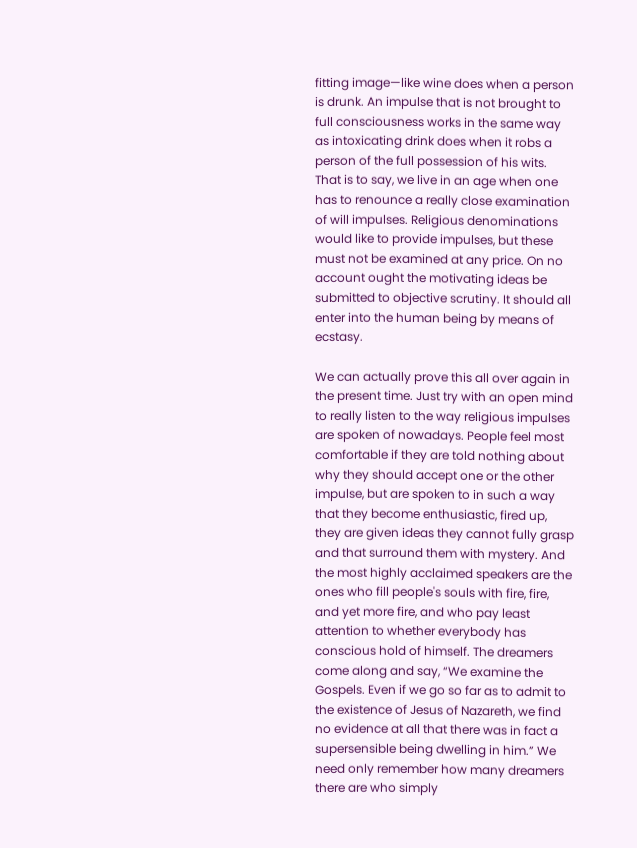fitting image—like wine does when a person is drunk. An impulse that is not brought to full consciousness works in the same way as intoxicating drink does when it robs a person of the full possession of his wits. That is to say, we live in an age when one has to renounce a really close examination of will impulses. Religious denominations would like to provide impulses, but these must not be examined at any price. On no account ought the motivating ideas be submitted to objective scrutiny. It should all enter into the human being by means of ecstasy.

We can actually prove this all over again in the present time. Just try with an open mind to really listen to the way religious impulses are spoken of nowadays. People feel most comfortable if they are told nothing about why they should accept one or the other impulse, but are spoken to in such a way that they become enthusiastic, fired up, they are given ideas they cannot fully grasp and that surround them with mystery. And the most highly acclaimed speakers are the ones who fill people's souls with fire, fire, and yet more fire, and who pay least attention to whether everybody has conscious hold of himself. The dreamers come along and say, “We examine the Gospels. Even if we go so far as to admit to the existence of Jesus of Nazareth, we find no evidence at all that there was in fact a supersensible being dwelling in him.” We need only remember how many dreamers there are who simply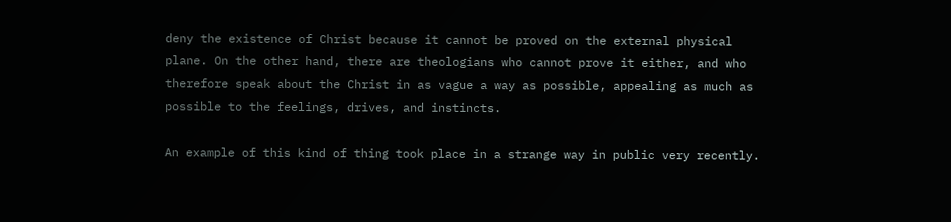deny the existence of Christ because it cannot be proved on the external physical plane. On the other hand, there are theologians who cannot prove it either, and who therefore speak about the Christ in as vague a way as possible, appealing as much as possible to the feelings, drives, and instincts.

An example of this kind of thing took place in a strange way in public very recently.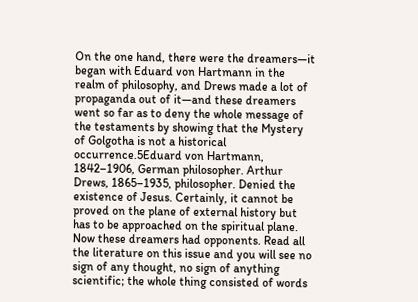On the one hand, there were the dreamers—it began with Eduard von Hartmann in the realm of philosophy, and Drews made a lot of propaganda out of it—and these dreamers went so far as to deny the whole message of the testaments by showing that the Mystery of Golgotha is not a historical occurrence.5Eduard von Hartmann, 1842–1906, German philosopher. Arthur Drews, 1865–1935, philosopher. Denied the existence of Jesus. Certainly, it cannot be proved on the plane of external history but has to be approached on the spiritual plane. Now these dreamers had opponents. Read all the literature on this issue and you will see no sign of any thought, no sign of anything scientific; the whole thing consisted of words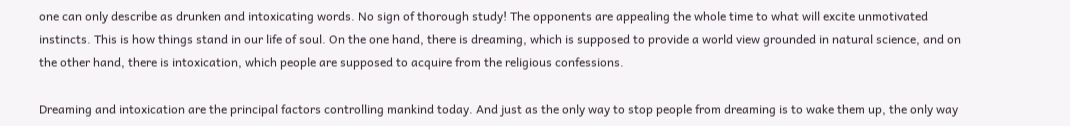one can only describe as drunken and intoxicating words. No sign of thorough study! The opponents are appealing the whole time to what will excite unmotivated instincts. This is how things stand in our life of soul. On the one hand, there is dreaming, which is supposed to provide a world view grounded in natural science, and on the other hand, there is intoxication, which people are supposed to acquire from the religious confessions.

Dreaming and intoxication are the principal factors controlling mankind today. And just as the only way to stop people from dreaming is to wake them up, the only way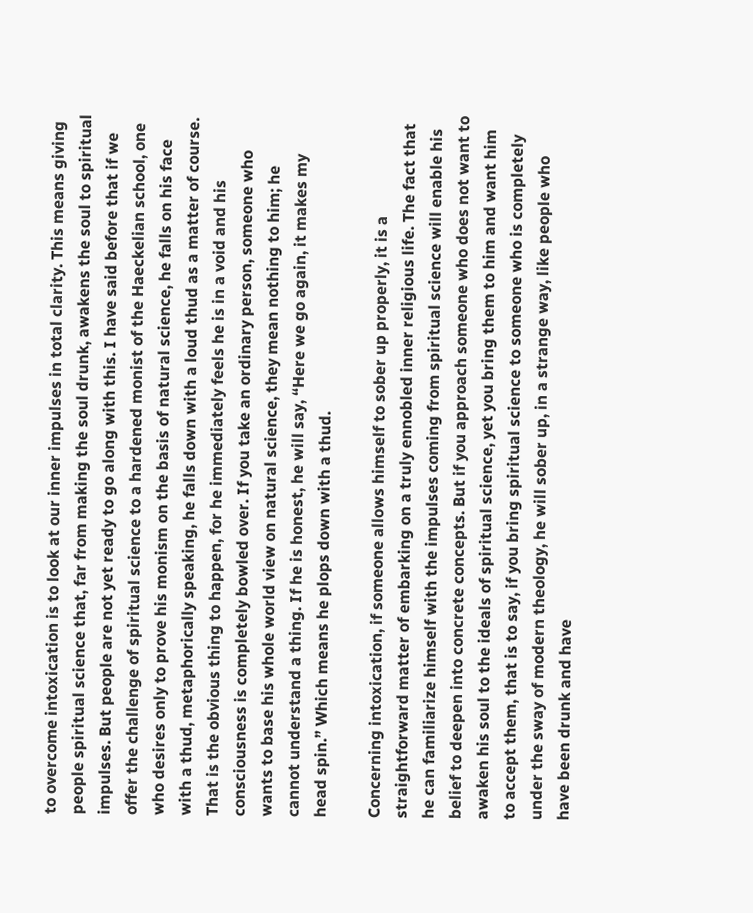to overcome intoxication is to look at our inner impulses in total clarity. This means giving people spiritual science that, far from making the soul drunk, awakens the soul to spiritual impulses. But people are not yet ready to go along with this. I have said before that if we offer the challenge of spiritual science to a hardened monist of the Haeckelian school, one who desires only to prove his monism on the basis of natural science, he falls on his face with a thud, metaphorically speaking, he falls down with a loud thud as a matter of course. That is the obvious thing to happen, for he immediately feels he is in a void and his consciousness is completely bowled over. If you take an ordinary person, someone who wants to base his whole world view on natural science, they mean nothing to him; he cannot understand a thing. If he is honest, he will say, “Here we go again, it makes my head spin.” Which means he plops down with a thud.

Concerning intoxication, if someone allows himself to sober up properly, it is a straightforward matter of embarking on a truly ennobled inner religious life. The fact that he can familiarize himself with the impulses coming from spiritual science will enable his belief to deepen into concrete concepts. But if you approach someone who does not want to awaken his soul to the ideals of spiritual science, yet you bring them to him and want him to accept them, that is to say, if you bring spiritual science to someone who is completely under the sway of modern theology, he will sober up, in a strange way, like people who have been drunk and have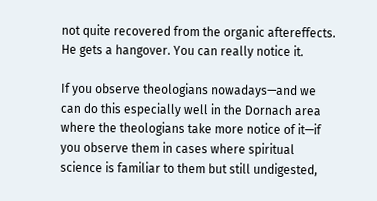not quite recovered from the organic aftereffects. He gets a hangover. You can really notice it.

If you observe theologians nowadays—and we can do this especially well in the Dornach area where the theologians take more notice of it—if you observe them in cases where spiritual science is familiar to them but still undigested,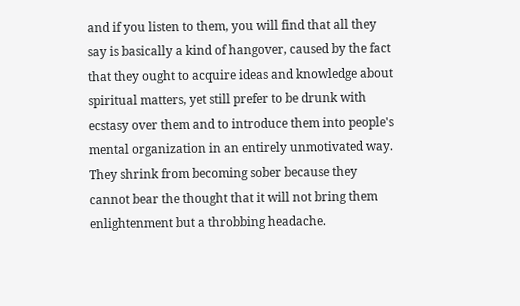and if you listen to them, you will find that all they say is basically a kind of hangover, caused by the fact that they ought to acquire ideas and knowledge about spiritual matters, yet still prefer to be drunk with ecstasy over them and to introduce them into people's mental organization in an entirely unmotivated way. They shrink from becoming sober because they cannot bear the thought that it will not bring them enlightenment but a throbbing headache.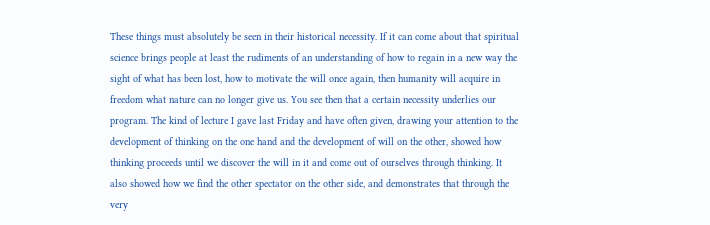These things must absolutely be seen in their historical necessity. If it can come about that spiritual science brings people at least the rudiments of an understanding of how to regain in a new way the sight of what has been lost, how to motivate the will once again, then humanity will acquire in freedom what nature can no longer give us. You see then that a certain necessity underlies our program. The kind of lecture I gave last Friday and have often given, drawing your attention to the development of thinking on the one hand and the development of will on the other, showed how thinking proceeds until we discover the will in it and come out of ourselves through thinking. It also showed how we find the other spectator on the other side, and demonstrates that through the very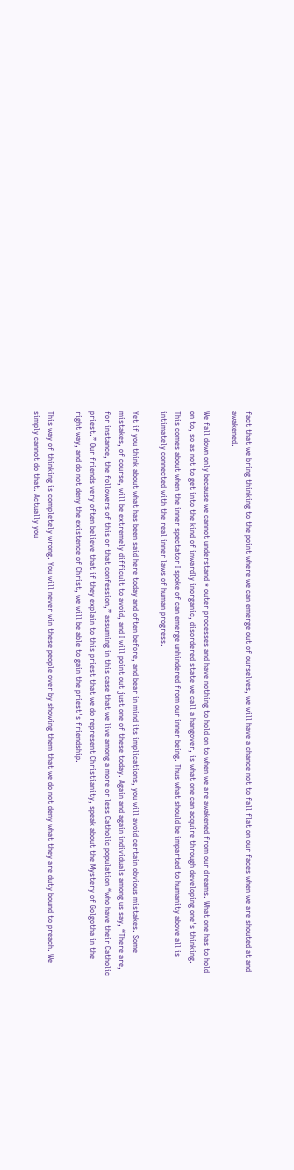fact that we bring thinking to the point where we can emerge out of ourselves, we will have a chance not to fall flat on our faces when we are shouted at and awakened.

We fall down only because we cannot understand * outer processes and have nothing to hold on to when we are awakened from our dreams. What one has to hold on to, so as not to get into the kind of inwardly inorganic, disordered state we call a hangover, is what one can acquire through developing one's thinking. This comes about when the inner spectator I spoke of can emerge unhindered from our inner being. Thus what should be imparted to humanity above all is intimately connected with the real inner laws of human progress.

Yet if you think about what has been said here today and often before, and bear in mind its implications, you will avoid certain obvious mistakes. Some mistakes, of course, will be extremely difficult to avoid, and I will point out just one of these today. Again and again individuals among us say, “There are, for instance, the followers of this or that confession,” assuming in this case that we live among a more or less Catholic population “who have their Catholic priest.” Our friends very often believe that if they explain to this priest that we do represent Christianity, speak about the Mystery of Golgotha in the right way, and do not deny the existence of Christ, we will be able to gain the priest's friendship.

This way of thinking is completely wrong. You will never win these people over by showing them that we do not deny what they are duty bound to preach. We simply cannot do that. Actually you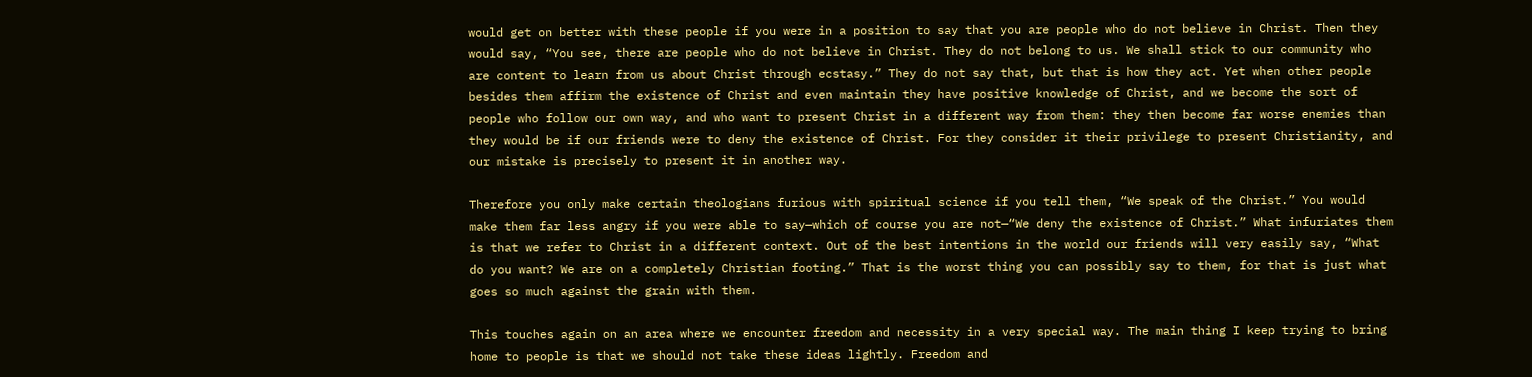would get on better with these people if you were in a position to say that you are people who do not believe in Christ. Then they would say, “You see, there are people who do not believe in Christ. They do not belong to us. We shall stick to our community who are content to learn from us about Christ through ecstasy.” They do not say that, but that is how they act. Yet when other people besides them affirm the existence of Christ and even maintain they have positive knowledge of Christ, and we become the sort of people who follow our own way, and who want to present Christ in a different way from them: they then become far worse enemies than they would be if our friends were to deny the existence of Christ. For they consider it their privilege to present Christianity, and our mistake is precisely to present it in another way.

Therefore you only make certain theologians furious with spiritual science if you tell them, “We speak of the Christ.” You would make them far less angry if you were able to say—which of course you are not—“We deny the existence of Christ.” What infuriates them is that we refer to Christ in a different context. Out of the best intentions in the world our friends will very easily say, “What do you want? We are on a completely Christian footing.” That is the worst thing you can possibly say to them, for that is just what goes so much against the grain with them.

This touches again on an area where we encounter freedom and necessity in a very special way. The main thing I keep trying to bring home to people is that we should not take these ideas lightly. Freedom and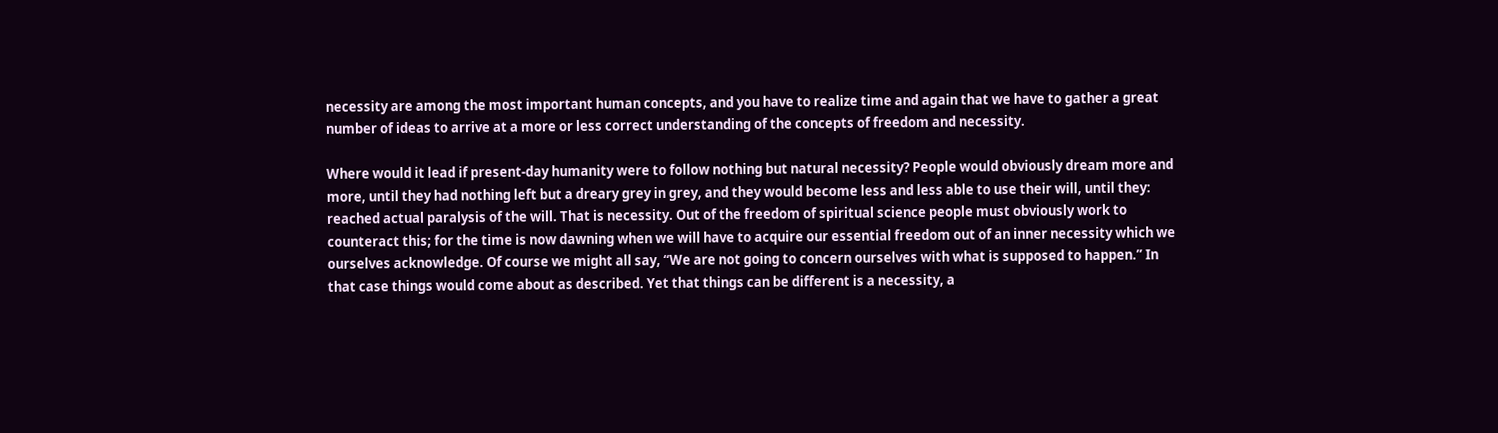necessity are among the most important human concepts, and you have to realize time and again that we have to gather a great number of ideas to arrive at a more or less correct understanding of the concepts of freedom and necessity.

Where would it lead if present-day humanity were to follow nothing but natural necessity? People would obviously dream more and more, until they had nothing left but a dreary grey in grey, and they would become less and less able to use their will, until they: reached actual paralysis of the will. That is necessity. Out of the freedom of spiritual science people must obviously work to counteract this; for the time is now dawning when we will have to acquire our essential freedom out of an inner necessity which we ourselves acknowledge. Of course we might all say, “We are not going to concern ourselves with what is supposed to happen.” In that case things would come about as described. Yet that things can be different is a necessity, a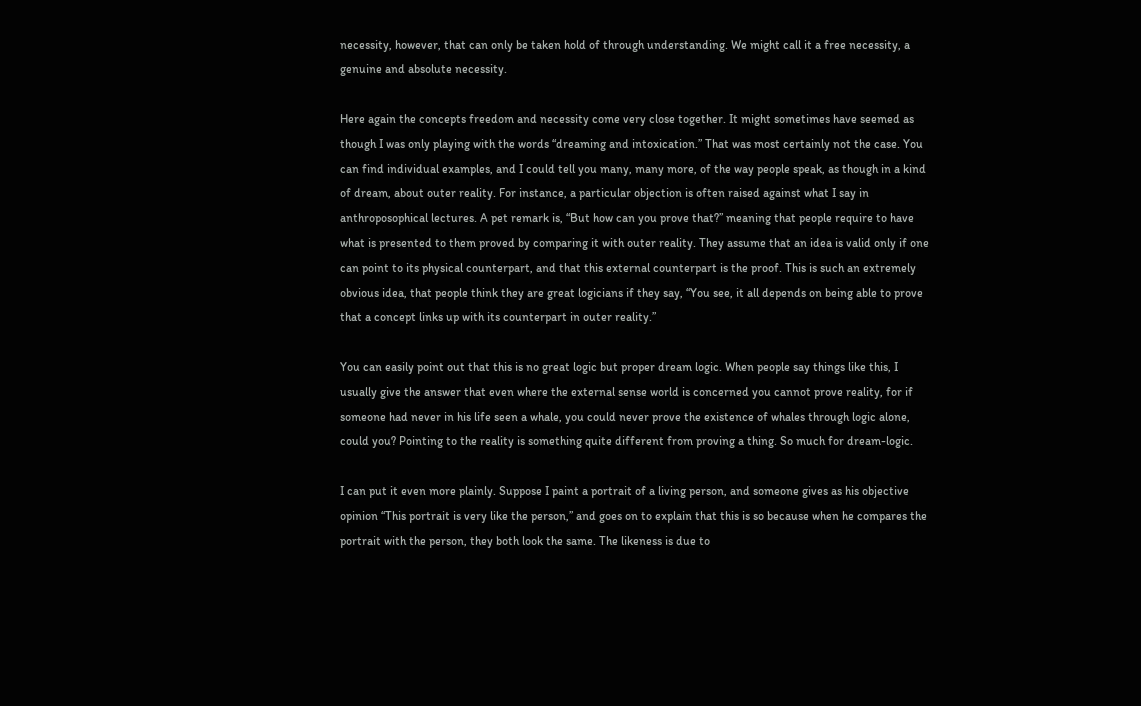necessity, however, that can only be taken hold of through understanding. We might call it a free necessity, a genuine and absolute necessity.

Here again the concepts freedom and necessity come very close together. It might sometimes have seemed as though I was only playing with the words “dreaming and intoxication.” That was most certainly not the case. You can find individual examples, and I could tell you many, many more, of the way people speak, as though in a kind of dream, about outer reality. For instance, a particular objection is often raised against what I say in anthroposophical lectures. A pet remark is, “But how can you prove that?” meaning that people require to have what is presented to them proved by comparing it with outer reality. They assume that an idea is valid only if one can point to its physical counterpart, and that this external counterpart is the proof. This is such an extremely obvious idea, that people think they are great logicians if they say, “You see, it all depends on being able to prove that a concept links up with its counterpart in outer reality.”

You can easily point out that this is no great logic but proper dream logic. When people say things like this, I usually give the answer that even where the external sense world is concerned you cannot prove reality, for if someone had never in his life seen a whale, you could never prove the existence of whales through logic alone, could you? Pointing to the reality is something quite different from proving a thing. So much for dream-logic.

I can put it even more plainly. Suppose I paint a portrait of a living person, and someone gives as his objective opinion “This portrait is very like the person,” and goes on to explain that this is so because when he compares the portrait with the person, they both look the same. The likeness is due to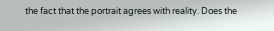the fact that the portrait agrees with reality. Does the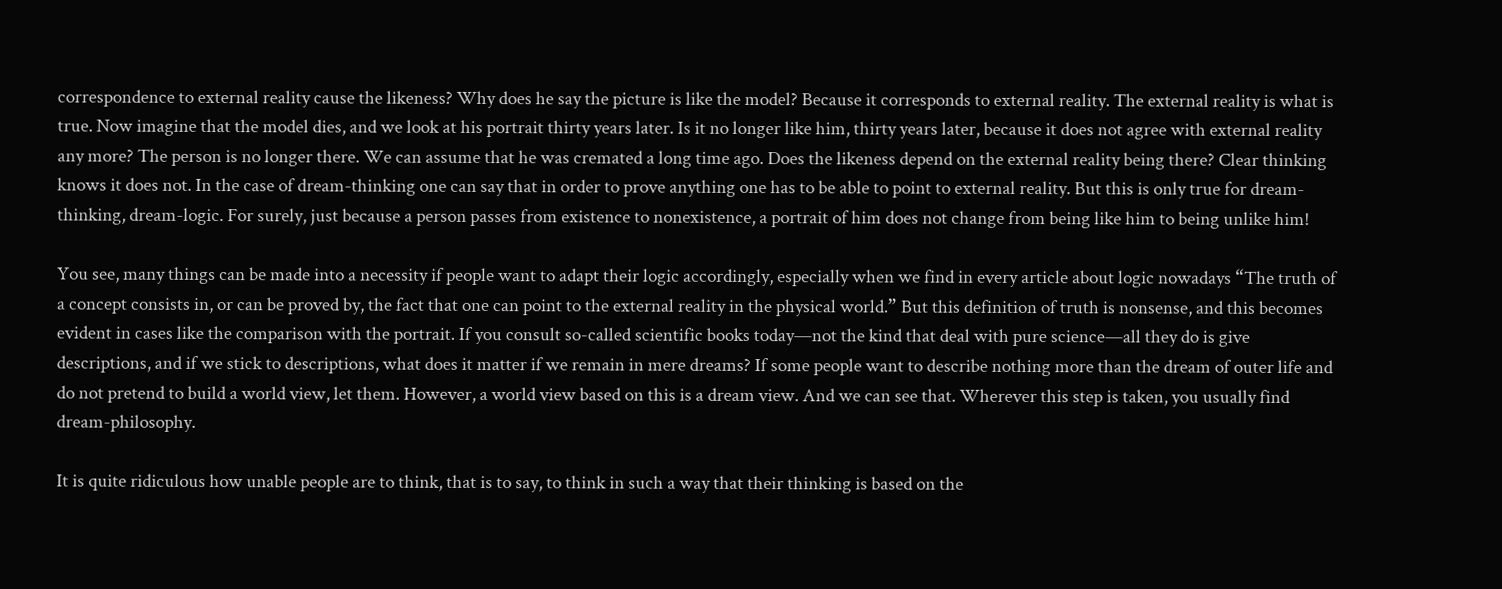correspondence to external reality cause the likeness? Why does he say the picture is like the model? Because it corresponds to external reality. The external reality is what is true. Now imagine that the model dies, and we look at his portrait thirty years later. Is it no longer like him, thirty years later, because it does not agree with external reality any more? The person is no longer there. We can assume that he was cremated a long time ago. Does the likeness depend on the external reality being there? Clear thinking knows it does not. In the case of dream-thinking one can say that in order to prove anything one has to be able to point to external reality. But this is only true for dream-thinking, dream-logic. For surely, just because a person passes from existence to nonexistence, a portrait of him does not change from being like him to being unlike him!

You see, many things can be made into a necessity if people want to adapt their logic accordingly, especially when we find in every article about logic nowadays “The truth of a concept consists in, or can be proved by, the fact that one can point to the external reality in the physical world.” But this definition of truth is nonsense, and this becomes evident in cases like the comparison with the portrait. If you consult so-called scientific books today—not the kind that deal with pure science—all they do is give descriptions, and if we stick to descriptions, what does it matter if we remain in mere dreams? If some people want to describe nothing more than the dream of outer life and do not pretend to build a world view, let them. However, a world view based on this is a dream view. And we can see that. Wherever this step is taken, you usually find dream-philosophy.

It is quite ridiculous how unable people are to think, that is to say, to think in such a way that their thinking is based on the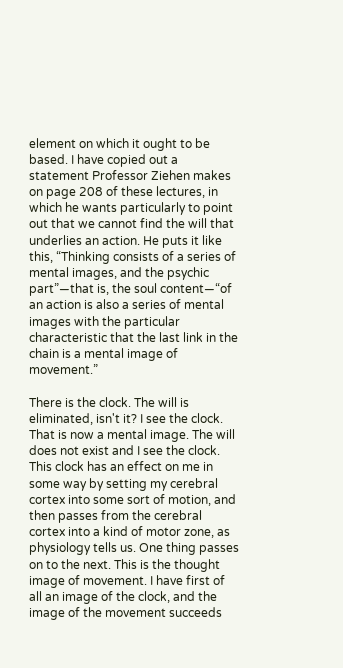element on which it ought to be based. I have copied out a statement Professor Ziehen makes on page 208 of these lectures, in which he wants particularly to point out that we cannot find the will that underlies an action. He puts it like this, “Thinking consists of a series of mental images, and the psychic part”—that is, the soul content—“of an action is also a series of mental images with the particular characteristic that the last link in the chain is a mental image of movement.”

There is the clock. The will is eliminated, isn't it? I see the clock. That is now a mental image. The will does not exist and I see the clock. This clock has an effect on me in some way by setting my cerebral cortex into some sort of motion, and then passes from the cerebral cortex into a kind of motor zone, as physiology tells us. One thing passes on to the next. This is the thought image of movement. I have first of all an image of the clock, and the image of the movement succeeds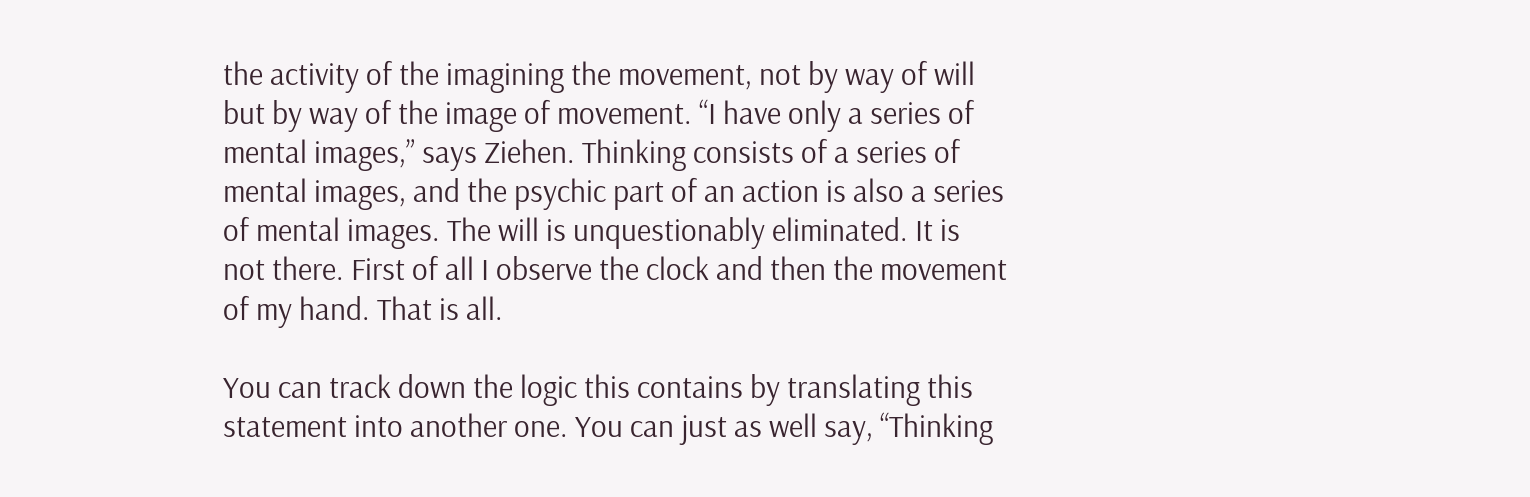the activity of the imagining the movement, not by way of will but by way of the image of movement. “I have only a series of mental images,” says Ziehen. Thinking consists of a series of mental images, and the psychic part of an action is also a series of mental images. The will is unquestionably eliminated. It is not there. First of all I observe the clock and then the movement of my hand. That is all.

You can track down the logic this contains by translating this statement into another one. You can just as well say, “Thinking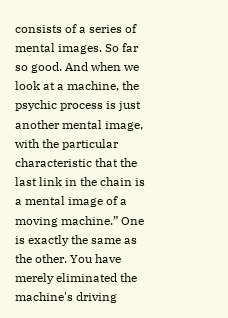consists of a series of mental images. So far so good. And when we look at a machine, the psychic process is just another mental image, with the particular characteristic that the last link in the chain is a mental image of a moving machine.” One is exactly the same as the other. You have merely eliminated the machine's driving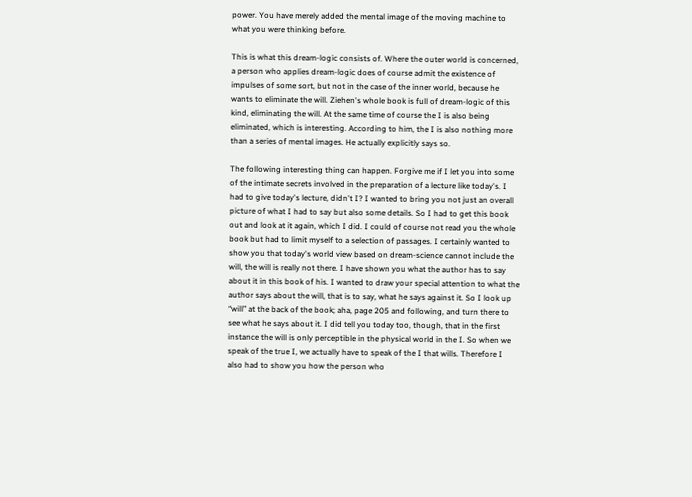power. You have merely added the mental image of the moving machine to what you were thinking before.

This is what this dream-logic consists of. Where the outer world is concerned, a person who applies dream-logic does of course admit the existence of impulses of some sort, but not in the case of the inner world, because he wants to eliminate the will. Ziehen's whole book is full of dream-logic of this kind, eliminating the will. At the same time of course the I is also being eliminated, which is interesting. According to him, the I is also nothing more than a series of mental images. He actually explicitly says so.

The following interesting thing can happen. Forgive me if I let you into some of the intimate secrets involved in the preparation of a lecture like today's. I had to give today's lecture, didn't I? I wanted to bring you not just an overall picture of what I had to say but also some details. So I had to get this book out and look at it again, which I did. I could of course not read you the whole book but had to limit myself to a selection of passages. I certainly wanted to show you that today's world view based on dream-science cannot include the will, the will is really not there. I have shown you what the author has to say about it in this book of his. I wanted to draw your special attention to what the author says about the will, that is to say, what he says against it. So I look up “will” at the back of the book; aha, page 205 and following, and turn there to see what he says about it. I did tell you today too, though, that in the first instance the will is only perceptible in the physical world in the I. So when we speak of the true I, we actually have to speak of the I that wills. Therefore I also had to show you how the person who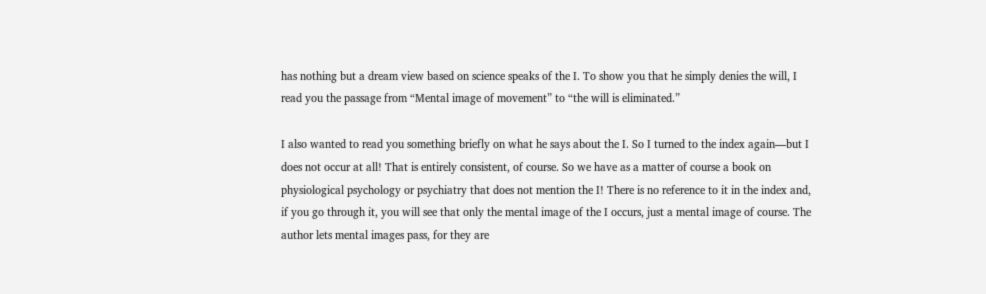has nothing but a dream view based on science speaks of the I. To show you that he simply denies the will, I read you the passage from “Mental image of movement” to “the will is eliminated.”

I also wanted to read you something briefly on what he says about the I. So I turned to the index again—but I does not occur at all! That is entirely consistent, of course. So we have as a matter of course a book on physiological psychology or psychiatry that does not mention the I! There is no reference to it in the index and, if you go through it, you will see that only the mental image of the I occurs, just a mental image of course. The author lets mental images pass, for they are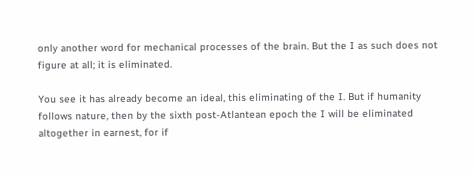only another word for mechanical processes of the brain. But the I as such does not figure at all; it is eliminated.

You see it has already become an ideal, this eliminating of the I. But if humanity follows nature, then by the sixth post-Atlantean epoch the I will be eliminated altogether in earnest, for if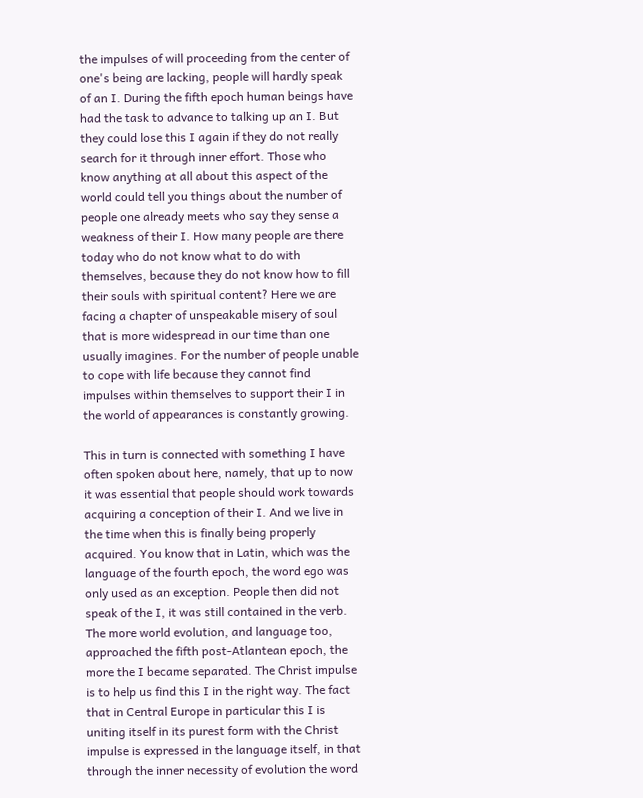the impulses of will proceeding from the center of one's being are lacking, people will hardly speak of an I. During the fifth epoch human beings have had the task to advance to talking up an I. But they could lose this I again if they do not really search for it through inner effort. Those who know anything at all about this aspect of the world could tell you things about the number of people one already meets who say they sense a weakness of their I. How many people are there today who do not know what to do with themselves, because they do not know how to fill their souls with spiritual content? Here we are facing a chapter of unspeakable misery of soul that is more widespread in our time than one usually imagines. For the number of people unable to cope with life because they cannot find impulses within themselves to support their I in the world of appearances is constantly growing.

This in turn is connected with something I have often spoken about here, namely, that up to now it was essential that people should work towards acquiring a conception of their I. And we live in the time when this is finally being properly acquired. You know that in Latin, which was the language of the fourth epoch, the word ego was only used as an exception. People then did not speak of the I, it was still contained in the verb. The more world evolution, and language too, approached the fifth post-Atlantean epoch, the more the I became separated. The Christ impulse is to help us find this I in the right way. The fact that in Central Europe in particular this I is uniting itself in its purest form with the Christ impulse is expressed in the language itself, in that through the inner necessity of evolution the word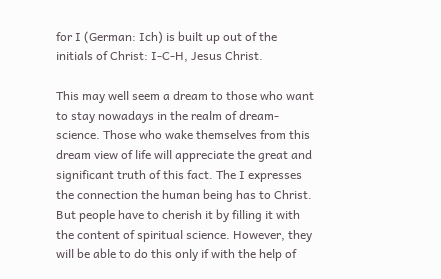for I (German: Ich) is built up out of the initials of Christ: I-C-H, Jesus Christ.

This may well seem a dream to those who want to stay nowadays in the realm of dream-science. Those who wake themselves from this dream view of life will appreciate the great and significant truth of this fact. The I expresses the connection the human being has to Christ. But people have to cherish it by filling it with the content of spiritual science. However, they will be able to do this only if with the help of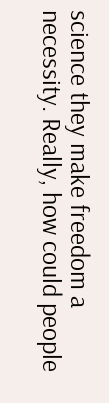science they make freedom a necessity. Really, how could people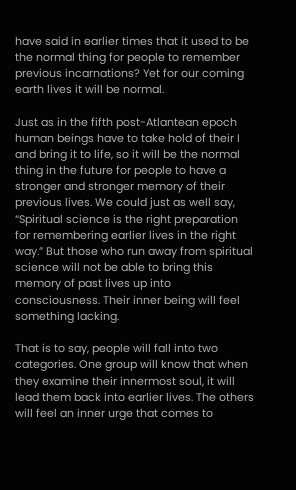have said in earlier times that it used to be the normal thing for people to remember previous incarnations? Yet for our coming earth lives it will be normal.

Just as in the fifth post-Atlantean epoch human beings have to take hold of their I and bring it to life, so it will be the normal thing in the future for people to have a stronger and stronger memory of their previous lives. We could just as well say, “Spiritual science is the right preparation for remembering earlier lives in the right way.” But those who run away from spiritual science will not be able to bring this memory of past lives up into consciousness. Their inner being will feel something lacking.

That is to say, people will fall into two categories. One group will know that when they examine their innermost soul, it will lead them back into earlier lives. The others will feel an inner urge that comes to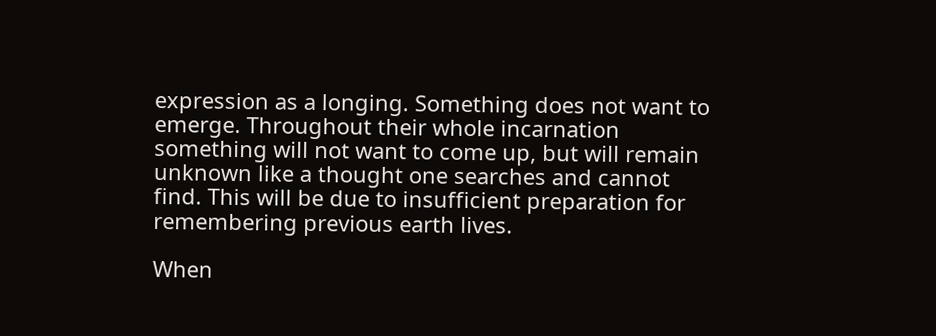expression as a longing. Something does not want to emerge. Throughout their whole incarnation something will not want to come up, but will remain unknown like a thought one searches and cannot find. This will be due to insufficient preparation for remembering previous earth lives.

When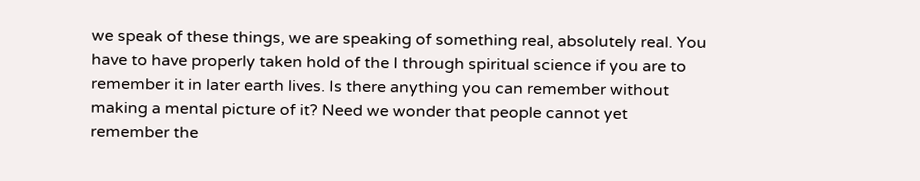we speak of these things, we are speaking of something real, absolutely real. You have to have properly taken hold of the I through spiritual science if you are to remember it in later earth lives. Is there anything you can remember without making a mental picture of it? Need we wonder that people cannot yet remember the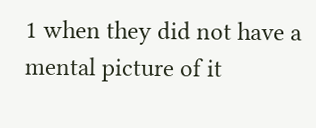1 when they did not have a mental picture of it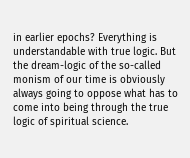in earlier epochs? Everything is understandable with true logic. But the dream-logic of the so-called monism of our time is obviously always going to oppose what has to come into being through the true logic of spiritual science.